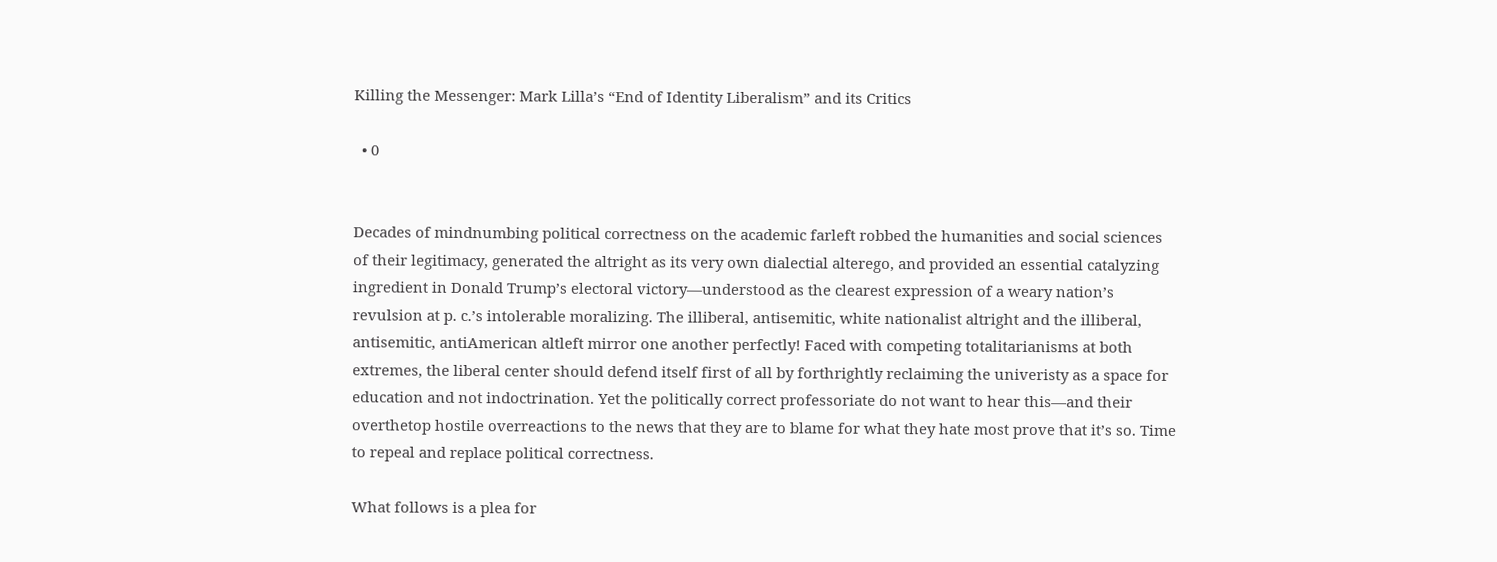Killing the Messenger: Mark Lilla’s “End of Identity Liberalism” and its Critics

  • 0


Decades of mindnumbing political correctness on the academic farleft robbed the humanities and social sciences of their legitimacy, generated the altright as its very own dialectial alterego, and provided an essential catalyzing ingredient in Donald Trump’s electoral victory—understood as the clearest expression of a weary nation’s revulsion at p. c.’s intolerable moralizing. The illiberal, antisemitic, white nationalist altright and the illiberal, antisemitic, antiAmerican altleft mirror one another perfectly! Faced with competing totalitarianisms at both extremes, the liberal center should defend itself first of all by forthrightly reclaiming the univeristy as a space for education and not indoctrination. Yet the politically correct professoriate do not want to hear this—and their overthetop hostile overreactions to the news that they are to blame for what they hate most prove that it’s so. Time to repeal and replace political correctness.

What follows is a plea for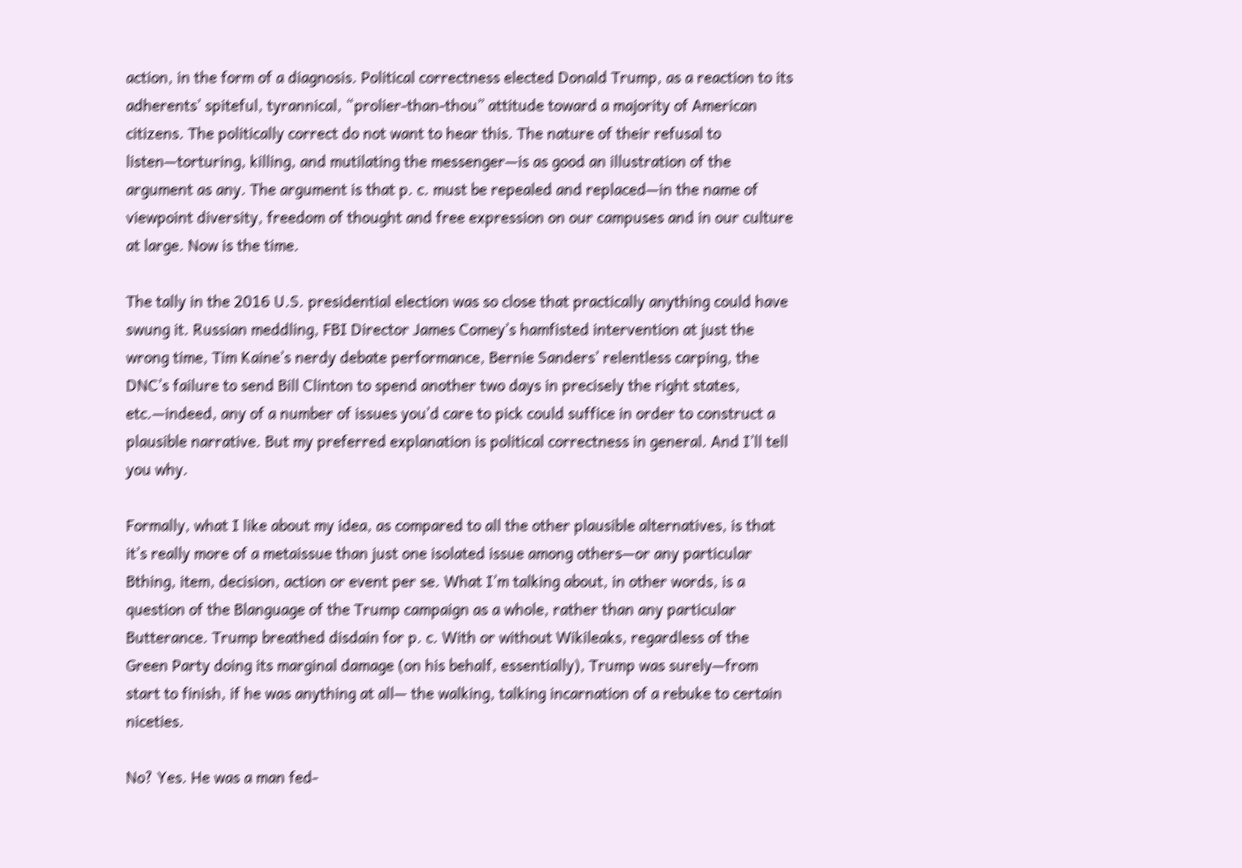action, in the form of a diagnosis. Political correctness elected Donald Trump, as a reaction to its adherents’ spiteful, tyrannical, “prolier-than-thou” attitude toward a majority of American citizens. The politically correct do not want to hear this. The nature of their refusal to listen—torturing, killing, and mutilating the messenger—is as good an illustration of the argument as any. The argument is that p. c. must be repealed and replaced—in the name of viewpoint diversity, freedom of thought and free expression on our campuses and in our culture at large. Now is the time.

The tally in the 2016 U.S. presidential election was so close that practically anything could have swung it. Russian meddling, FBI Director James Comey’s hamfisted intervention at just the wrong time, Tim Kaine’s nerdy debate performance, Bernie Sanders’ relentless carping, the DNC’s failure to send Bill Clinton to spend another two days in precisely the right states, etc.—indeed, any of a number of issues you’d care to pick could suffice in order to construct a plausible narrative. But my preferred explanation is political correctness in general. And I’ll tell you why.

Formally, what I like about my idea, as compared to all the other plausible alternatives, is that it’s really more of a metaissue than just one isolated issue among others—or any particular Bthing, item, decision, action or event per se. What I’m talking about, in other words, is a question of the Blanguage of the Trump campaign as a whole, rather than any particular Butterance. Trump breathed disdain for p. c. With or without Wikileaks, regardless of the Green Party doing its marginal damage (on his behalf, essentially), Trump was surely—from start to finish, if he was anything at all— the walking, talking incarnation of a rebuke to certain niceties.

No? Yes. He was a man fed-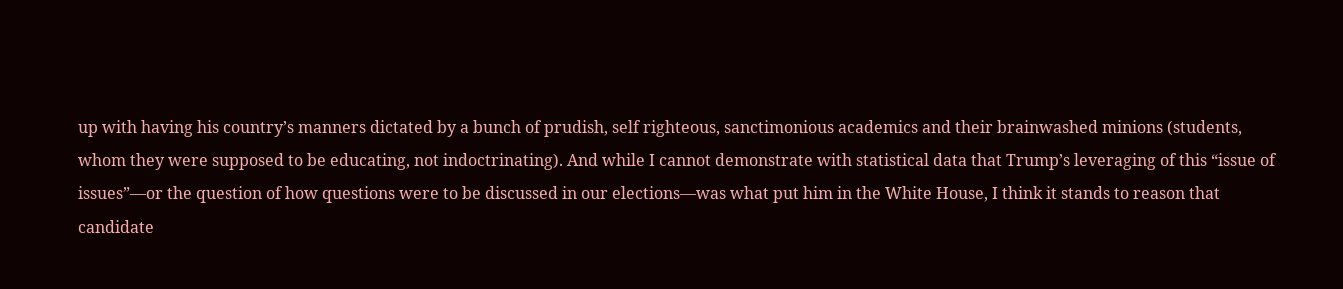up with having his country’s manners dictated by a bunch of prudish, self righteous, sanctimonious academics and their brainwashed minions (students, whom they were supposed to be educating, not indoctrinating). And while I cannot demonstrate with statistical data that Trump’s leveraging of this “issue of issues”—or the question of how questions were to be discussed in our elections—was what put him in the White House, I think it stands to reason that candidate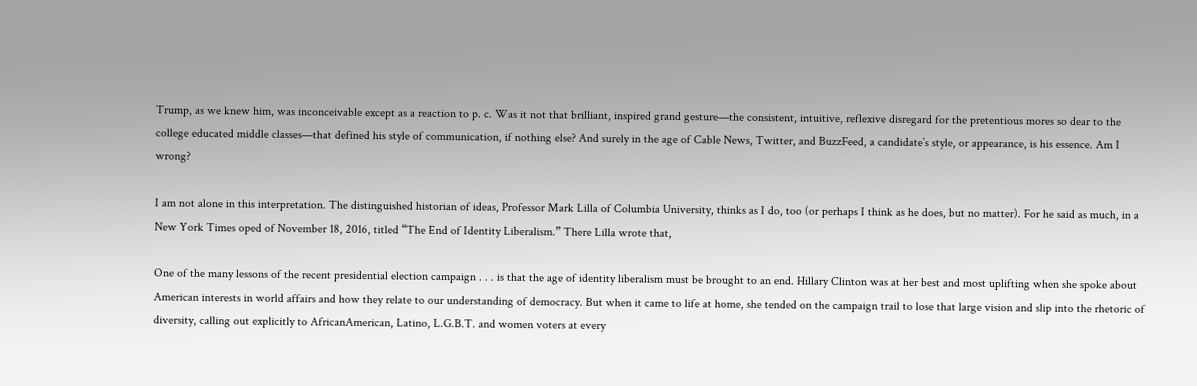Trump, as we knew him, was inconceivable except as a reaction to p. c. Was it not that brilliant, inspired grand gesture—the consistent, intuitive, reflexive disregard for the pretentious mores so dear to the college educated middle classes—that defined his style of communication, if nothing else? And surely in the age of Cable News, Twitter, and BuzzFeed, a candidate’s style, or appearance, is his essence. Am I wrong?

I am not alone in this interpretation. The distinguished historian of ideas, Professor Mark Lilla of Columbia University, thinks as I do, too (or perhaps I think as he does, but no matter). For he said as much, in a New York Times oped of November 18, 2016, titled “The End of Identity Liberalism.” There Lilla wrote that,

One of the many lessons of the recent presidential election campaign . . . is that the age of identity liberalism must be brought to an end. Hillary Clinton was at her best and most uplifting when she spoke about American interests in world affairs and how they relate to our understanding of democracy. But when it came to life at home, she tended on the campaign trail to lose that large vision and slip into the rhetoric of diversity, calling out explicitly to AfricanAmerican, Latino, L.G.B.T. and women voters at every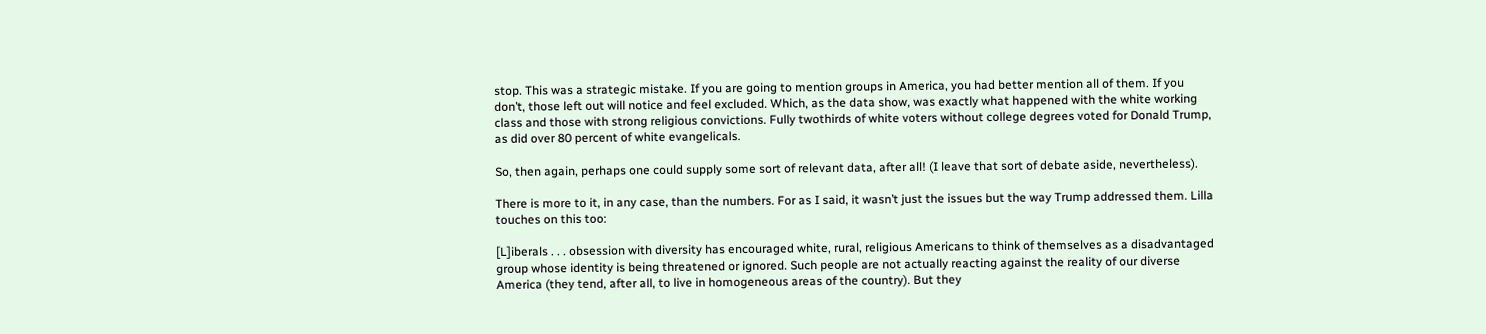stop. This was a strategic mistake. If you are going to mention groups in America, you had better mention all of them. If you don’t, those left out will notice and feel excluded. Which, as the data show, was exactly what happened with the white working class and those with strong religious convictions. Fully twothirds of white voters without college degrees voted for Donald Trump, as did over 80 percent of white evangelicals.

So, then again, perhaps one could supply some sort of relevant data, after all! (I leave that sort of debate aside, nevertheless).

There is more to it, in any case, than the numbers. For as I said, it wasn’t just the issues but the way Trump addressed them. Lilla touches on this too:

[L]iberals . . . obsession with diversity has encouraged white, rural, religious Americans to think of themselves as a disadvantaged group whose identity is being threatened or ignored. Such people are not actually reacting against the reality of our diverse America (they tend, after all, to live in homogeneous areas of the country). But they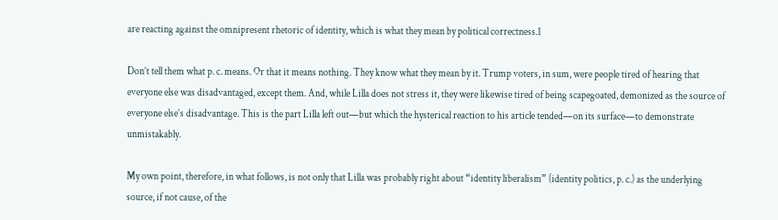are reacting against the omnipresent rhetoric of identity, which is what they mean by political correctness.1

Don’t tell them what p. c. means. Or that it means nothing. They know what they mean by it. Trump voters, in sum, were people tired of hearing that everyone else was disadvantaged, except them. And, while Lilla does not stress it, they were likewise tired of being scapegoated, demonized as the source of everyone else’s disadvantage. This is the part Lilla left out—but which the hysterical reaction to his article tended—on its surface—to demonstrate unmistakably.

My own point, therefore, in what follows, is not only that Lilla was probably right about “identity liberalism” (identity politics, p. c.) as the underlying source, if not cause, of the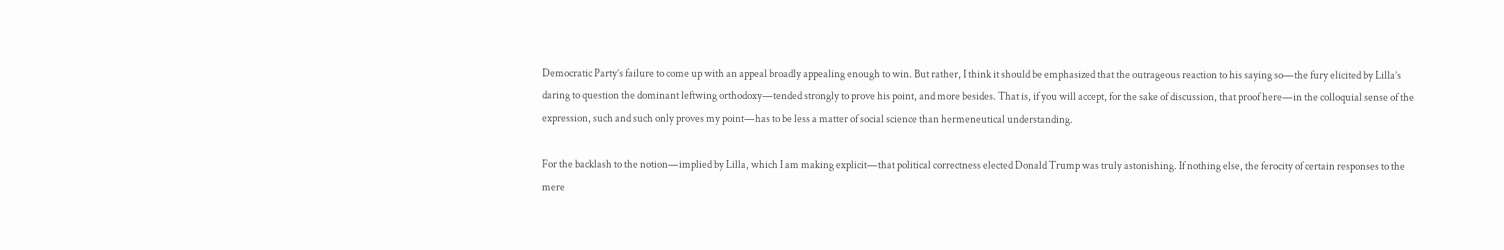Democratic Party’s failure to come up with an appeal broadly appealing enough to win. But rather, I think it should be emphasized that the outrageous reaction to his saying so—the fury elicited by Lilla’s daring to question the dominant leftwing orthodoxy—tended strongly to prove his point, and more besides. That is, if you will accept, for the sake of discussion, that proof here—in the colloquial sense of the expression, such and such only proves my point—has to be less a matter of social science than hermeneutical understanding.

For the backlash to the notion—implied by Lilla, which I am making explicit—that political correctness elected Donald Trump was truly astonishing. If nothing else, the ferocity of certain responses to the mere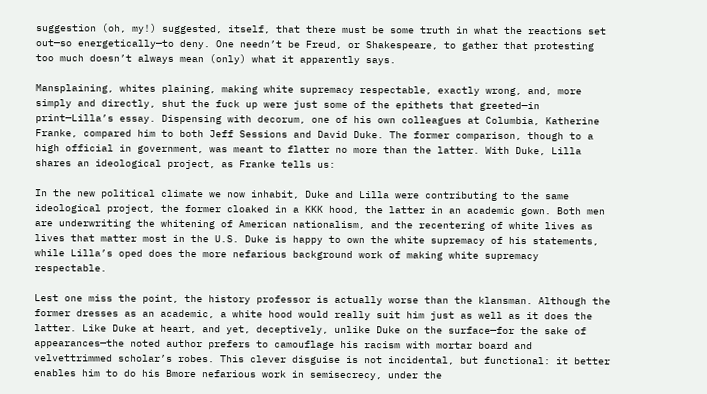suggestion (oh, my!) suggested, itself, that there must be some truth in what the reactions set out—so energetically—to deny. One needn’t be Freud, or Shakespeare, to gather that protesting too much doesn’t always mean (only) what it apparently says.

Mansplaining, whites plaining, making white supremacy respectable, exactly wrong, and, more simply and directly, shut the fuck up were just some of the epithets that greeted—in print—Lilla’s essay. Dispensing with decorum, one of his own colleagues at Columbia, Katherine Franke, compared him to both Jeff Sessions and David Duke. The former comparison, though to a high official in government, was meant to flatter no more than the latter. With Duke, Lilla shares an ideological project, as Franke tells us:

In the new political climate we now inhabit, Duke and Lilla were contributing to the same ideological project, the former cloaked in a KKK hood, the latter in an academic gown. Both men are underwriting the whitening of American nationalism, and the recentering of white lives as lives that matter most in the U.S. Duke is happy to own the white supremacy of his statements, while Lilla’s oped does the more nefarious background work of making white supremacy respectable.

Lest one miss the point, the history professor is actually worse than the klansman. Although the former dresses as an academic, a white hood would really suit him just as well as it does the latter. Like Duke at heart, and yet, deceptively, unlike Duke on the surface—for the sake of appearances—the noted author prefers to camouflage his racism with mortar board and velvettrimmed scholar’s robes. This clever disguise is not incidental, but functional: it better enables him to do his Bmore nefarious work in semisecrecy, under the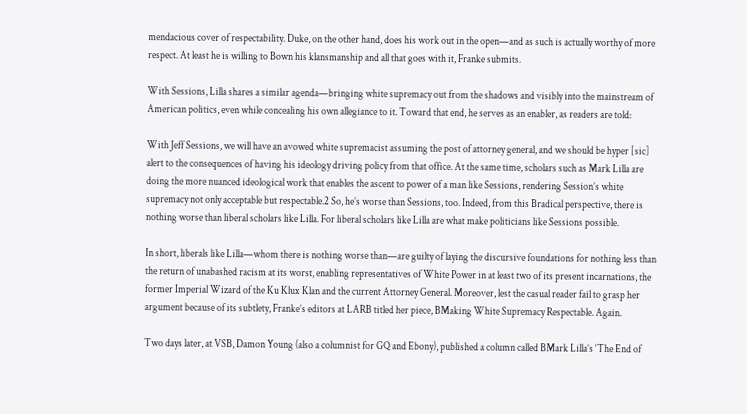mendacious cover of respectability. Duke, on the other hand, does his work out in the open—and as such is actually worthy of more respect. At least he is willing to Bown his klansmanship and all that goes with it, Franke submits.

With Sessions, Lilla shares a similar agenda—bringing white supremacy out from the shadows and visibly into the mainstream of American politics, even while concealing his own allegiance to it. Toward that end, he serves as an enabler, as readers are told:

With Jeff Sessions, we will have an avowed white supremacist assuming the post of attorney general, and we should be hyper [sic] alert to the consequences of having his ideology driving policy from that office. At the same time, scholars such as Mark Lilla are doing the more nuanced ideological work that enables the ascent to power of a man like Sessions, rendering Session’s white supremacy not only acceptable but respectable.2 So, he’s worse than Sessions, too. Indeed, from this Bradical perspective, there is nothing worse than liberal scholars like Lilla. For liberal scholars like Lilla are what make politicians like Sessions possible.

In short, liberals like Lilla—whom there is nothing worse than—are guilty of laying the discursive foundations for nothing less than the return of unabashed racism at its worst, enabling representatives of White Power in at least two of its present incarnations, the former Imperial Wizard of the Ku Klux Klan and the current Attorney General. Moreover, lest the casual reader fail to grasp her argument because of its subtlety, Franke’s editors at LARB titled her piece, BMaking White Supremacy Respectable. Again.

Two days later, at VSB, Damon Young (also a columnist for GQ and Ebony), published a column called BMark Lilla’s ‘The End of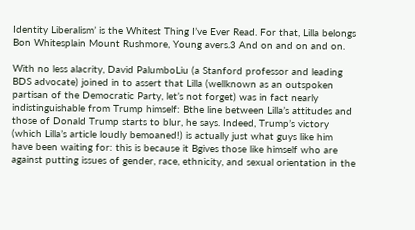Identity Liberalism’ is the Whitest Thing I’ve Ever Read. For that, Lilla belongs Bon Whitesplain Mount Rushmore, Young avers.3 And on and on and on.

With no less alacrity, David PalumboLiu (a Stanford professor and leading BDS advocate) joined in to assert that Lilla (wellknown as an outspoken partisan of the Democratic Party, let’s not forget) was in fact nearly indistinguishable from Trump himself: Bthe line between Lilla’s attitudes and those of Donald Trump starts to blur, he says. Indeed, Trump’s victory (which Lilla’s article loudly bemoaned!) is actually just what guys like him have been waiting for: this is because it Bgives those like himself who are against putting issues of gender, race, ethnicity, and sexual orientation in the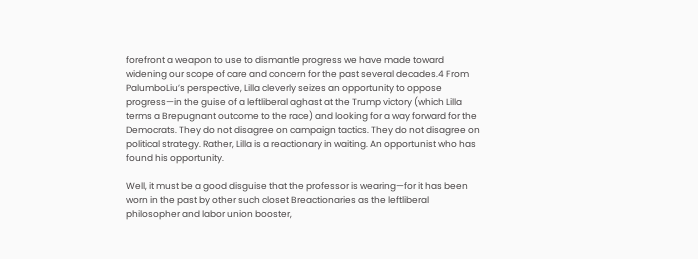forefront a weapon to use to dismantle progress we have made toward widening our scope of care and concern for the past several decades.4 From PalumboLiu’s perspective, Lilla cleverly seizes an opportunity to oppose progress—in the guise of a leftliberal aghast at the Trump victory (which Lilla terms a Brepugnant outcome to the race) and looking for a way forward for the Democrats. They do not disagree on campaign tactics. They do not disagree on political strategy. Rather, Lilla is a reactionary in waiting. An opportunist who has found his opportunity.

Well, it must be a good disguise that the professor is wearing—for it has been worn in the past by other such closet Breactionaries as the leftliberal philosopher and labor union booster,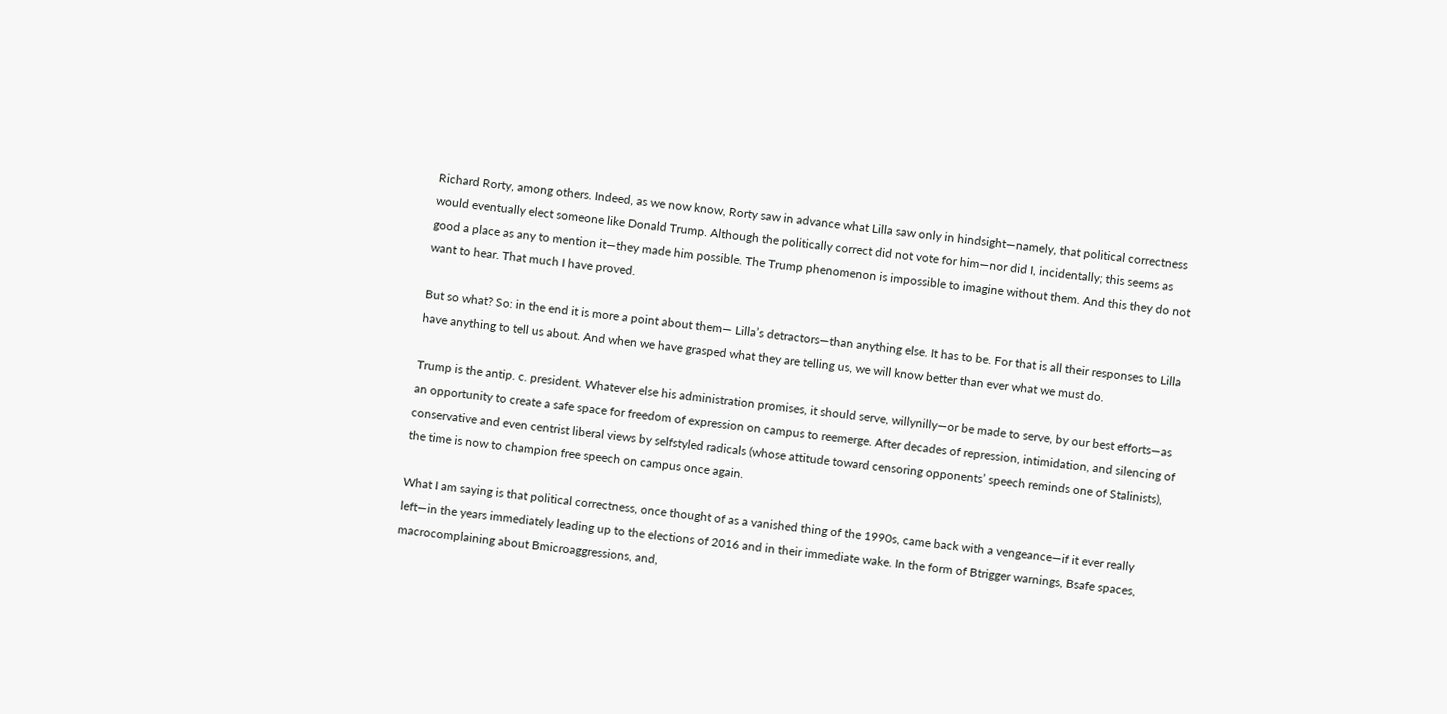Richard Rorty, among others. Indeed, as we now know, Rorty saw in advance what Lilla saw only in hindsight—namely, that political correctness would eventually elect someone like Donald Trump. Although the politically correct did not vote for him—nor did I, incidentally; this seems as good a place as any to mention it—they made him possible. The Trump phenomenon is impossible to imagine without them. And this they do not want to hear. That much I have proved.

But so what? So: in the end it is more a point about them— Lilla’s detractors—than anything else. It has to be. For that is all their responses to Lilla have anything to tell us about. And when we have grasped what they are telling us, we will know better than ever what we must do.

Trump is the antip. c. president. Whatever else his administration promises, it should serve, willynilly—or be made to serve, by our best efforts—as an opportunity to create a safe space for freedom of expression on campus to reemerge. After decades of repression, intimidation, and silencing of conservative and even centrist liberal views by selfstyled radicals (whose attitude toward censoring opponents’ speech reminds one of Stalinists), the time is now to champion free speech on campus once again.

What I am saying is that political correctness, once thought of as a vanished thing of the 1990s, came back with a vengeance—if it ever really left—in the years immediately leading up to the elections of 2016 and in their immediate wake. In the form of Btrigger warnings, Bsafe spaces, macrocomplaining about Bmicroaggressions, and,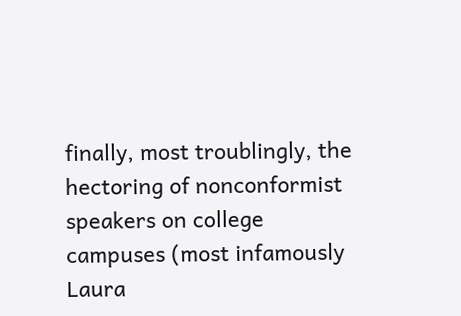finally, most troublingly, the hectoring of nonconformist speakers on college campuses (most infamously Laura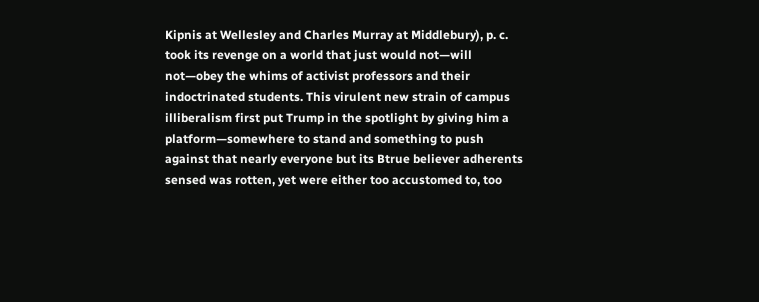Kipnis at Wellesley and Charles Murray at Middlebury), p. c. took its revenge on a world that just would not—will not—obey the whims of activist professors and their indoctrinated students. This virulent new strain of campus illiberalism first put Trump in the spotlight by giving him a platform—somewhere to stand and something to push against that nearly everyone but its Btrue believer adherents sensed was rotten, yet were either too accustomed to, too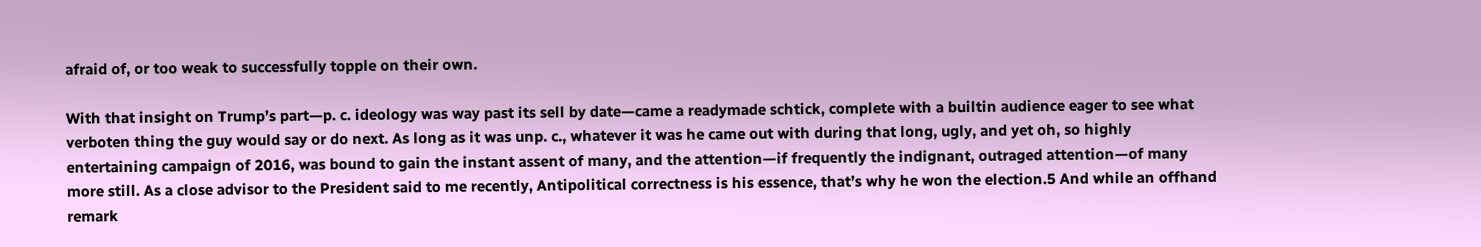afraid of, or too weak to successfully topple on their own.

With that insight on Trump’s part—p. c. ideology was way past its sell by date—came a readymade schtick, complete with a builtin audience eager to see what verboten thing the guy would say or do next. As long as it was unp. c., whatever it was he came out with during that long, ugly, and yet oh, so highly entertaining campaign of 2016, was bound to gain the instant assent of many, and the attention—if frequently the indignant, outraged attention—of many more still. As a close advisor to the President said to me recently, Antipolitical correctness is his essence, that’s why he won the election.5 And while an offhand remark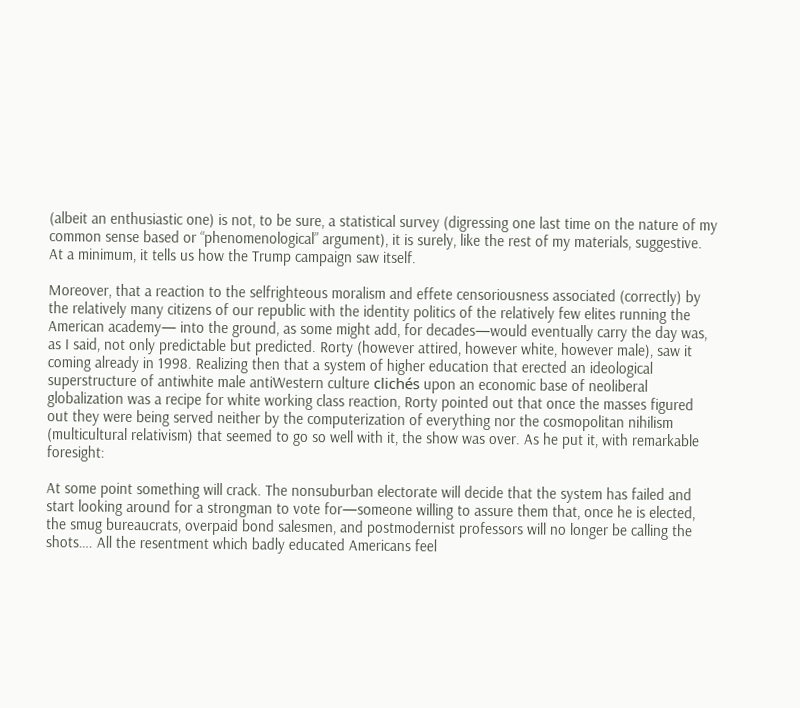(albeit an enthusiastic one) is not, to be sure, a statistical survey (digressing one last time on the nature of my common sense based or “phenomenological” argument), it is surely, like the rest of my materials, suggestive. At a minimum, it tells us how the Trump campaign saw itself.

Moreover, that a reaction to the selfrighteous moralism and effete censoriousness associated (correctly) by the relatively many citizens of our republic with the identity politics of the relatively few elites running the American academy— into the ground, as some might add, for decades—would eventually carry the day was, as I said, not only predictable but predicted. Rorty (however attired, however white, however male), saw it coming already in 1998. Realizing then that a system of higher education that erected an ideological superstructure of antiwhite male antiWestern culture clichés upon an economic base of neoliberal globalization was a recipe for white working class reaction, Rorty pointed out that once the masses figured out they were being served neither by the computerization of everything nor the cosmopolitan nihilism (multicultural relativism) that seemed to go so well with it, the show was over. As he put it, with remarkable foresight:

At some point something will crack. The nonsuburban electorate will decide that the system has failed and start looking around for a strongman to vote for—someone willing to assure them that, once he is elected, the smug bureaucrats, overpaid bond salesmen, and postmodernist professors will no longer be calling the shots…. All the resentment which badly educated Americans feel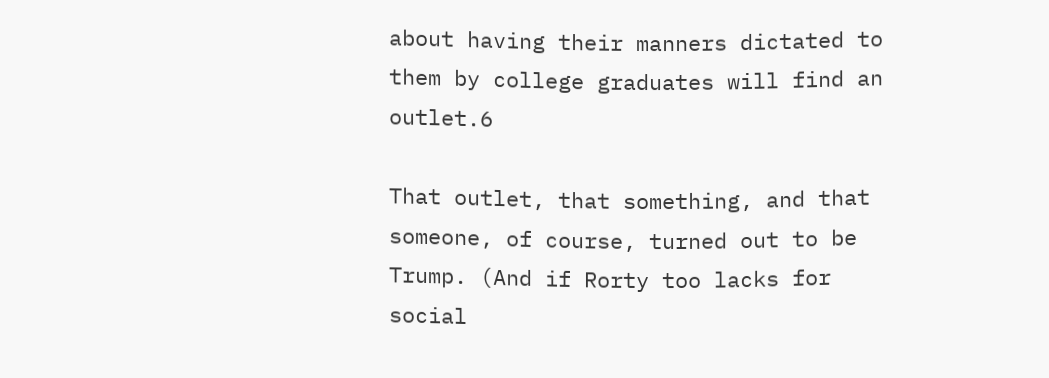about having their manners dictated to them by college graduates will find an outlet.6

That outlet, that something, and that someone, of course, turned out to be Trump. (And if Rorty too lacks for social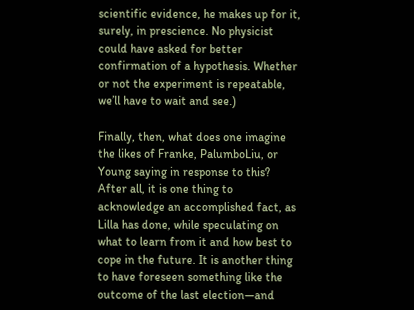scientific evidence, he makes up for it, surely, in prescience. No physicist could have asked for better confirmation of a hypothesis. Whether or not the experiment is repeatable, we’ll have to wait and see.)

Finally, then, what does one imagine the likes of Franke, PalumboLiu, or Young saying in response to this? After all, it is one thing to acknowledge an accomplished fact, as Lilla has done, while speculating on what to learn from it and how best to cope in the future. It is another thing to have foreseen something like the outcome of the last election—and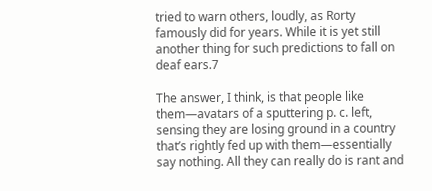tried to warn others, loudly, as Rorty famously did for years. While it is yet still another thing for such predictions to fall on deaf ears.7

The answer, I think, is that people like them—avatars of a sputtering p. c. left, sensing they are losing ground in a country that’s rightly fed up with them—essentially say nothing. All they can really do is rant and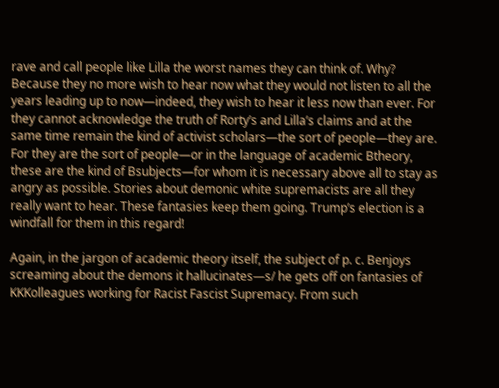rave and call people like Lilla the worst names they can think of. Why? Because they no more wish to hear now what they would not listen to all the years leading up to now—indeed, they wish to hear it less now than ever. For they cannot acknowledge the truth of Rorty’s and Lilla’s claims and at the same time remain the kind of activist scholars—the sort of people—they are. For they are the sort of people—or in the language of academic Btheory, these are the kind of Bsubjects—for whom it is necessary above all to stay as angry as possible. Stories about demonic white supremacists are all they really want to hear. These fantasies keep them going. Trump’s election is a windfall for them in this regard!

Again, in the jargon of academic theory itself, the subject of p. c. Benjoys screaming about the demons it hallucinates—s/ he gets off on fantasies of KKKolleagues working for Racist Fascist Supremacy. From such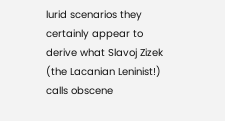lurid scenarios they certainly appear to derive what Slavoj Zizek (the Lacanian Leninist!) calls obscene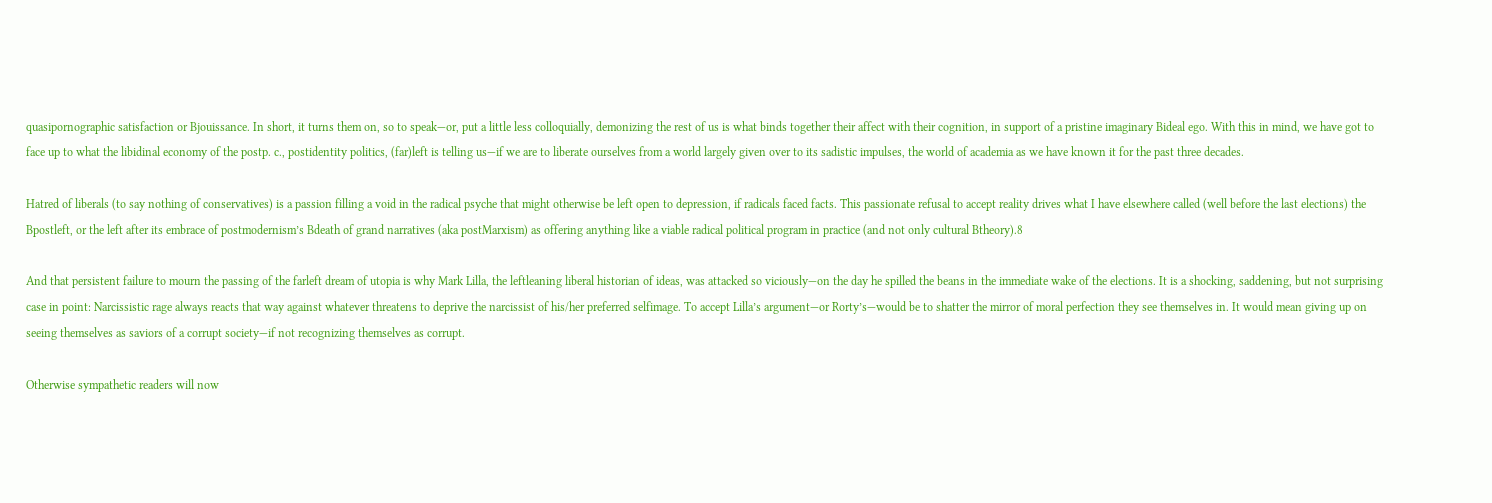quasipornographic satisfaction or Bjouissance. In short, it turns them on, so to speak—or, put a little less colloquially, demonizing the rest of us is what binds together their affect with their cognition, in support of a pristine imaginary Bideal ego. With this in mind, we have got to face up to what the libidinal economy of the postp. c., postidentity politics, (far)left is telling us—if we are to liberate ourselves from a world largely given over to its sadistic impulses, the world of academia as we have known it for the past three decades.

Hatred of liberals (to say nothing of conservatives) is a passion filling a void in the radical psyche that might otherwise be left open to depression, if radicals faced facts. This passionate refusal to accept reality drives what I have elsewhere called (well before the last elections) the Bpostleft, or the left after its embrace of postmodernism’s Bdeath of grand narratives (aka postMarxism) as offering anything like a viable radical political program in practice (and not only cultural Btheory).8

And that persistent failure to mourn the passing of the farleft dream of utopia is why Mark Lilla, the leftleaning liberal historian of ideas, was attacked so viciously—on the day he spilled the beans in the immediate wake of the elections. It is a shocking, saddening, but not surprising case in point: Narcissistic rage always reacts that way against whatever threatens to deprive the narcissist of his/her preferred selfimage. To accept Lilla’s argument—or Rorty’s—would be to shatter the mirror of moral perfection they see themselves in. It would mean giving up on seeing themselves as saviors of a corrupt society—if not recognizing themselves as corrupt.

Otherwise sympathetic readers will now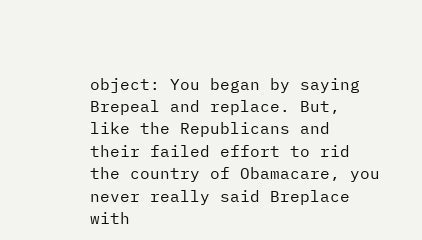object: You began by saying Brepeal and replace. But, like the Republicans and their failed effort to rid the country of Obamacare, you never really said Breplace with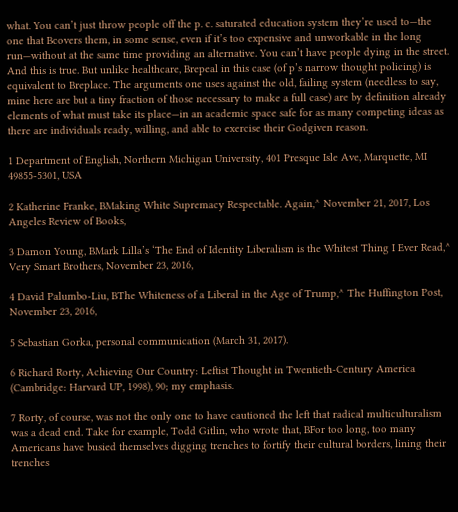what. You can’t just throw people off the p. c. saturated education system they’re used to—the one that Bcovers them, in some sense, even if it’s too expensive and unworkable in the long run—without at the same time providing an alternative. You can’t have people dying in the street. And this is true. But unlike healthcare, Brepeal in this case (of p’s narrow thought policing) is equivalent to Breplace. The arguments one uses against the old, failing system (needless to say, mine here are but a tiny fraction of those necessary to make a full case) are by definition already elements of what must take its place—in an academic space safe for as many competing ideas as there are individuals ready, willing, and able to exercise their Godgiven reason.

1 Department of English, Northern Michigan University, 401 Presque Isle Ave, Marquette, MI 49855-5301, USA

2 Katherine Franke, BMaking White Supremacy Respectable. Again,^ November 21, 2017, Los Angeles Review of Books,

3 Damon Young, BMark Lilla’s ‘The End of Identity Liberalism is the Whitest Thing I Ever Read,^ Very Smart Brothers, November 23, 2016,

4 David Palumbo-Liu, BThe Whiteness of a Liberal in the Age of Trump,^ The Huffington Post, November 23, 2016,

5 Sebastian Gorka, personal communication (March 31, 2017).

6 Richard Rorty, Achieving Our Country: Leftist Thought in Twentieth-Century America (Cambridge: Harvard UP, 1998), 90; my emphasis.

7 Rorty, of course, was not the only one to have cautioned the left that radical multiculturalism was a dead end. Take for example, Todd Gitlin, who wrote that, BFor too long, too many Americans have busied themselves digging trenches to fortify their cultural borders, lining their trenches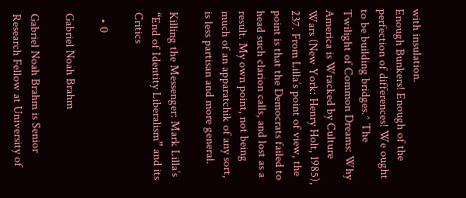with insulation.
Enough Bunkers! Enough of the perfection of differences! We ought to be building bridges.^ The Twilight of Common Dreams: Why America is Wracked by Culture Wars (New York: Henry Holt, 1985), 237. From Lilla’s point of view, the point is that the Democrats failed to head such clarion calls, and lost as a result. My own point, not being much of an apparatchik of any sort, is less partisan and more general.

Killing the Messenger: Mark Lilla’s “End of Identity Liberalism” and its Critics

  • 0

Gabriel Noah Brahm

Gabriel Noah Brahm is Senior Research Fellow at University of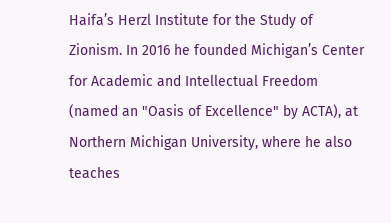Haifa’s Herzl Institute for the Study of Zionism. In 2016 he founded Michigan’s Center for Academic and Intellectual Freedom (named an "Oasis of Excellence" by ACTA), at Northern Michigan University, where he also teaches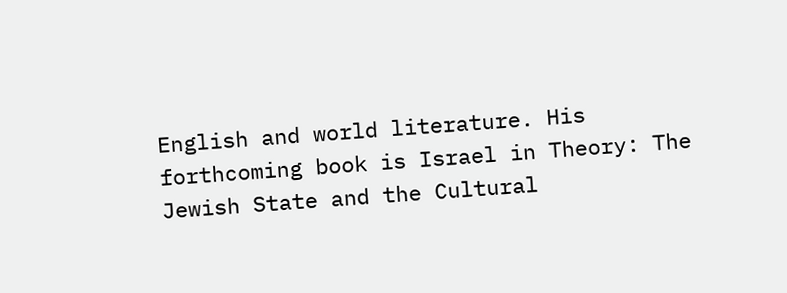English and world literature. His forthcoming book is Israel in Theory: The Jewish State and the Cultural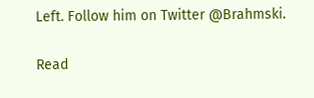Left. Follow him on Twitter @Brahmski.

Read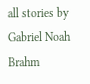all stories by Gabriel Noah Brahm